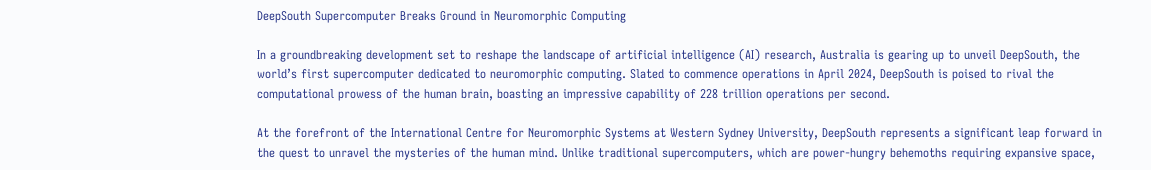DeepSouth Supercomputer Breaks Ground in Neuromorphic Computing

In a groundbreaking development set to reshape the landscape of artificial intelligence (AI) research, Australia is gearing up to unveil DeepSouth, the world’s first supercomputer dedicated to neuromorphic computing. Slated to commence operations in April 2024, DeepSouth is poised to rival the computational prowess of the human brain, boasting an impressive capability of 228 trillion operations per second.

At the forefront of the International Centre for Neuromorphic Systems at Western Sydney University, DeepSouth represents a significant leap forward in the quest to unravel the mysteries of the human mind. Unlike traditional supercomputers, which are power-hungry behemoths requiring expansive space,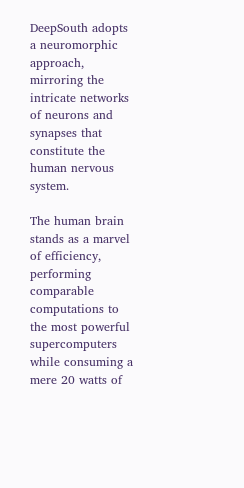DeepSouth adopts a neuromorphic approach, mirroring the intricate networks of neurons and synapses that constitute the human nervous system.

The human brain stands as a marvel of efficiency, performing comparable computations to the most powerful supercomputers while consuming a mere 20 watts of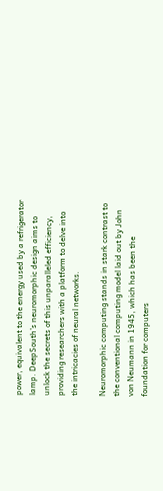power, equivalent to the energy used by a refrigerator lamp. DeepSouth’s neuromorphic design aims to unlock the secrets of this unparalleled efficiency, providing researchers with a platform to delve into the intricacies of neural networks.

Neuromorphic computing stands in stark contrast to the conventional computing model laid out by John von Neumann in 1945, which has been the foundation for computers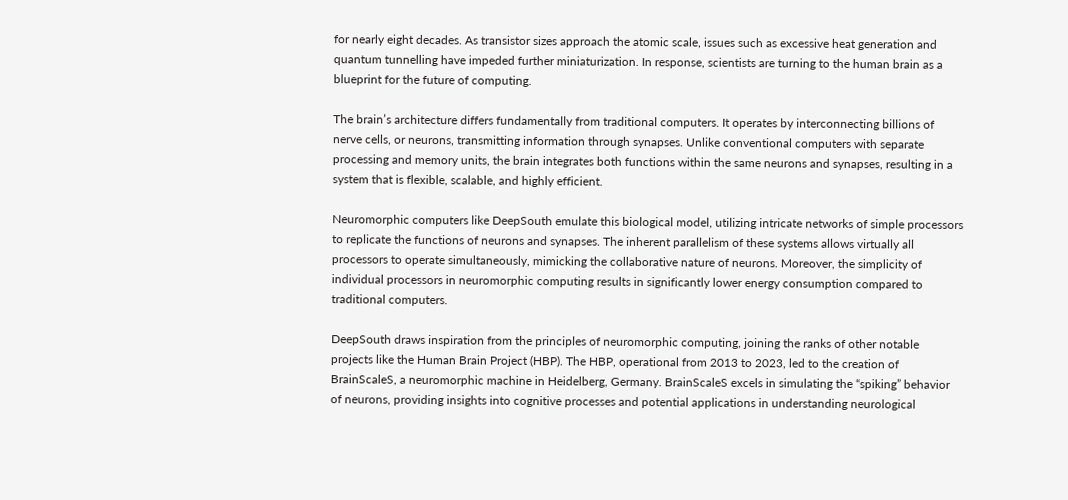for nearly eight decades. As transistor sizes approach the atomic scale, issues such as excessive heat generation and quantum tunnelling have impeded further miniaturization. In response, scientists are turning to the human brain as a blueprint for the future of computing.

The brain’s architecture differs fundamentally from traditional computers. It operates by interconnecting billions of nerve cells, or neurons, transmitting information through synapses. Unlike conventional computers with separate processing and memory units, the brain integrates both functions within the same neurons and synapses, resulting in a system that is flexible, scalable, and highly efficient.

Neuromorphic computers like DeepSouth emulate this biological model, utilizing intricate networks of simple processors to replicate the functions of neurons and synapses. The inherent parallelism of these systems allows virtually all processors to operate simultaneously, mimicking the collaborative nature of neurons. Moreover, the simplicity of individual processors in neuromorphic computing results in significantly lower energy consumption compared to traditional computers.

DeepSouth draws inspiration from the principles of neuromorphic computing, joining the ranks of other notable projects like the Human Brain Project (HBP). The HBP, operational from 2013 to 2023, led to the creation of BrainScaleS, a neuromorphic machine in Heidelberg, Germany. BrainScaleS excels in simulating the “spiking” behavior of neurons, providing insights into cognitive processes and potential applications in understanding neurological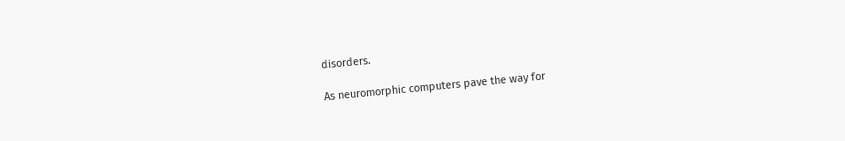disorders.

As neuromorphic computers pave the way for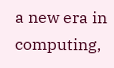a new era in computing,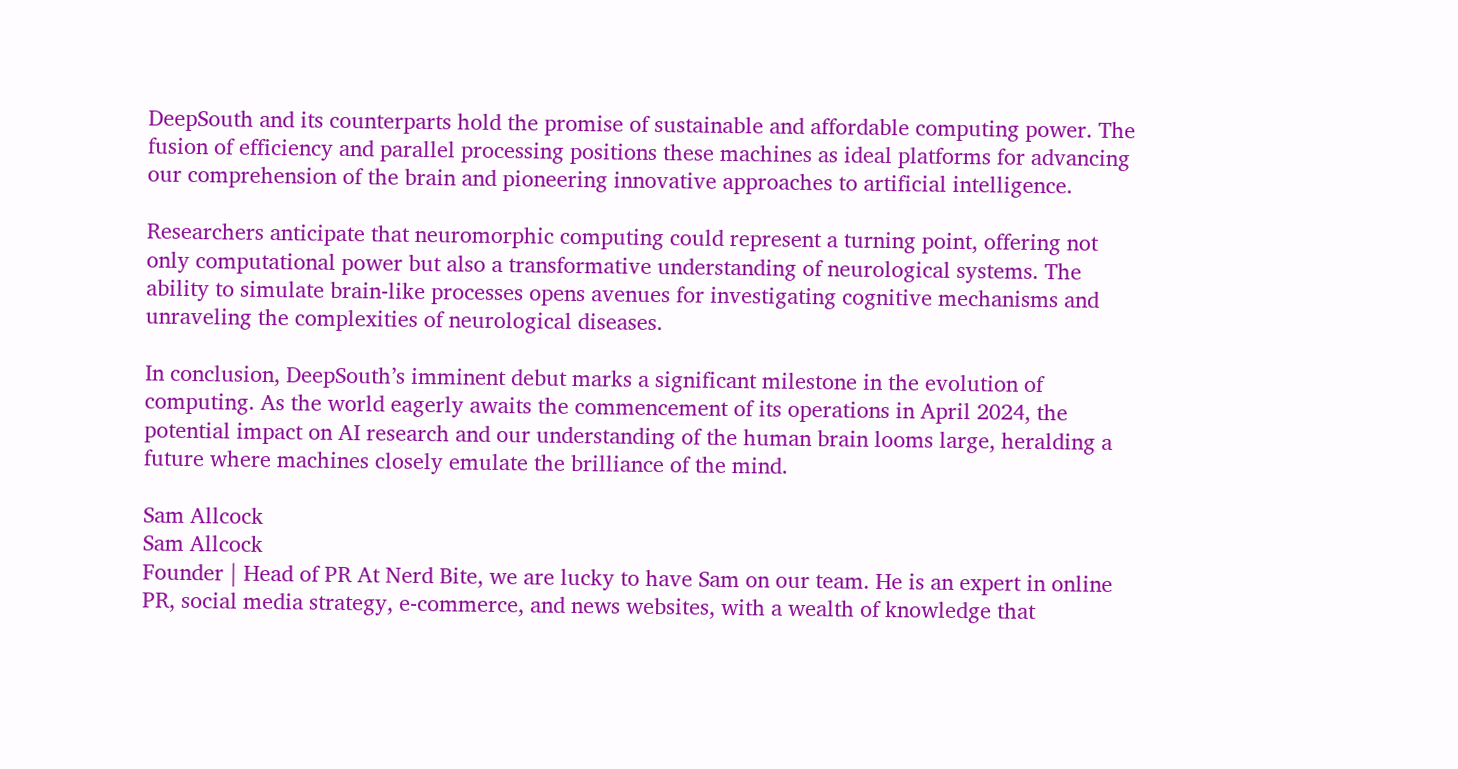DeepSouth and its counterparts hold the promise of sustainable and affordable computing power. The fusion of efficiency and parallel processing positions these machines as ideal platforms for advancing our comprehension of the brain and pioneering innovative approaches to artificial intelligence.

Researchers anticipate that neuromorphic computing could represent a turning point, offering not only computational power but also a transformative understanding of neurological systems. The ability to simulate brain-like processes opens avenues for investigating cognitive mechanisms and unraveling the complexities of neurological diseases.

In conclusion, DeepSouth’s imminent debut marks a significant milestone in the evolution of computing. As the world eagerly awaits the commencement of its operations in April 2024, the potential impact on AI research and our understanding of the human brain looms large, heralding a future where machines closely emulate the brilliance of the mind.

Sam Allcock
Sam Allcock
Founder | Head of PR At Nerd Bite, we are lucky to have Sam on our team. He is an expert in online PR, social media strategy, e-commerce, and news websites, with a wealth of knowledge that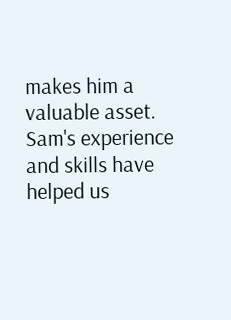makes him a valuable asset. Sam's experience and skills have helped us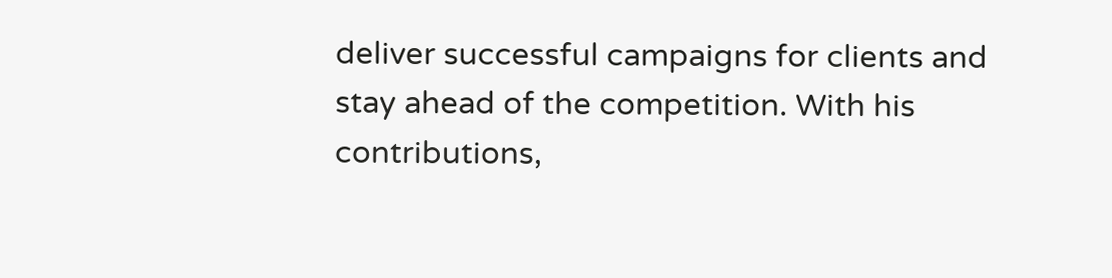deliver successful campaigns for clients and stay ahead of the competition. With his contributions,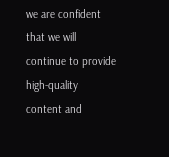we are confident that we will continue to provide high-quality content and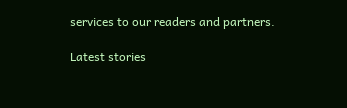services to our readers and partners.

Latest stories